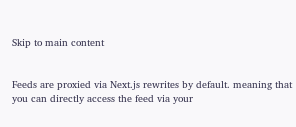Skip to main content


Feeds are proxied via Next.js rewrites by default. meaning that you can directly access the feed via your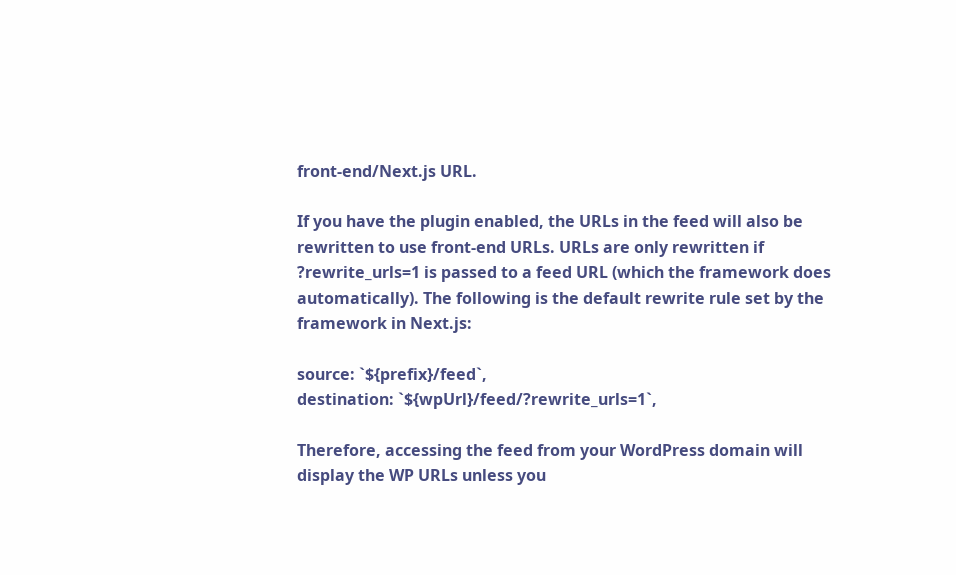front-end/Next.js URL.

If you have the plugin enabled, the URLs in the feed will also be rewritten to use front-end URLs. URLs are only rewritten if ?rewrite_urls=1 is passed to a feed URL (which the framework does automatically). The following is the default rewrite rule set by the framework in Next.js:

source: `${prefix}/feed`,
destination: `${wpUrl}/feed/?rewrite_urls=1`,

Therefore, accessing the feed from your WordPress domain will display the WP URLs unless you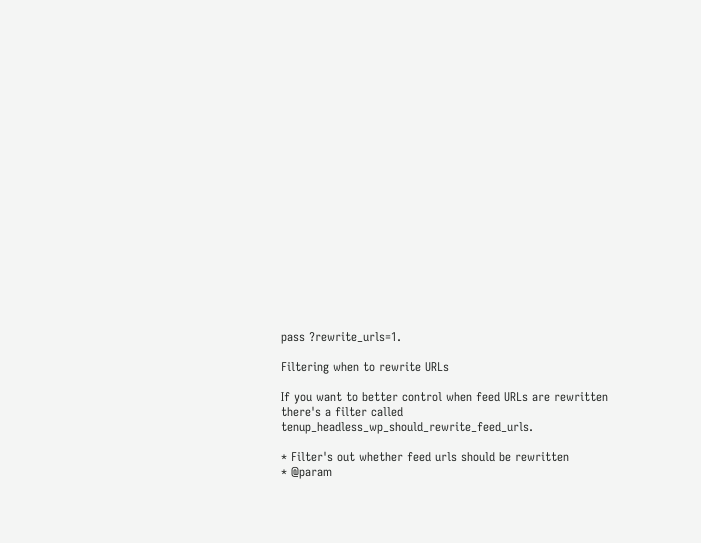pass ?rewrite_urls=1.

Filtering when to rewrite URLs

If you want to better control when feed URLs are rewritten there's a filter called tenup_headless_wp_should_rewrite_feed_urls.

* Filter's out whether feed urls should be rewritten
* @param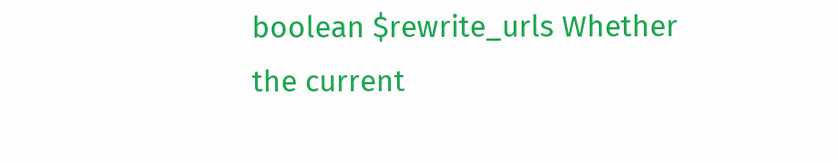boolean $rewrite_urls Whether the current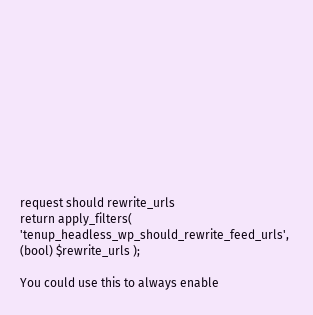request should rewrite_urls
return apply_filters( 'tenup_headless_wp_should_rewrite_feed_urls', (bool) $rewrite_urls );

You could use this to always enable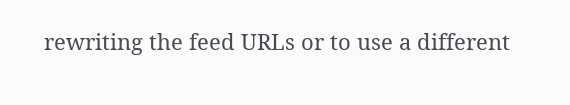rewriting the feed URLs or to use a different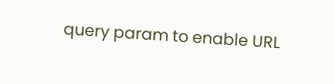query param to enable URL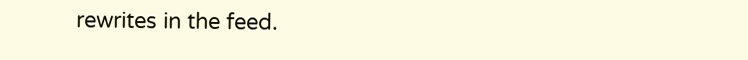rewrites in the feed.